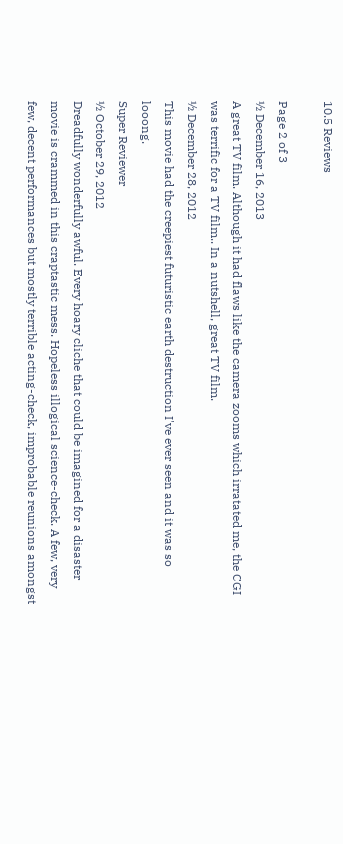10.5 Reviews

Page 2 of 3
½ December 16, 2013
A great TV film. Although it had flaws like the camera zooms which irratated me, the CGI was terrific for a TV film.. In a nutshell, great TV film.
½ December 28, 2012
This movie had the creepiest futuristic earth destruction I've ever seen and it was so looong.
Super Reviewer
½ October 29, 2012
Dreadfully wonderfully awful. Every hoary cliche that could be imagined for a disaster movie is crammed in this craptastic mess. Hopeless illogical science-check. A few, very few, decent performances but mostly terrible acting-check, improbable reunions amongst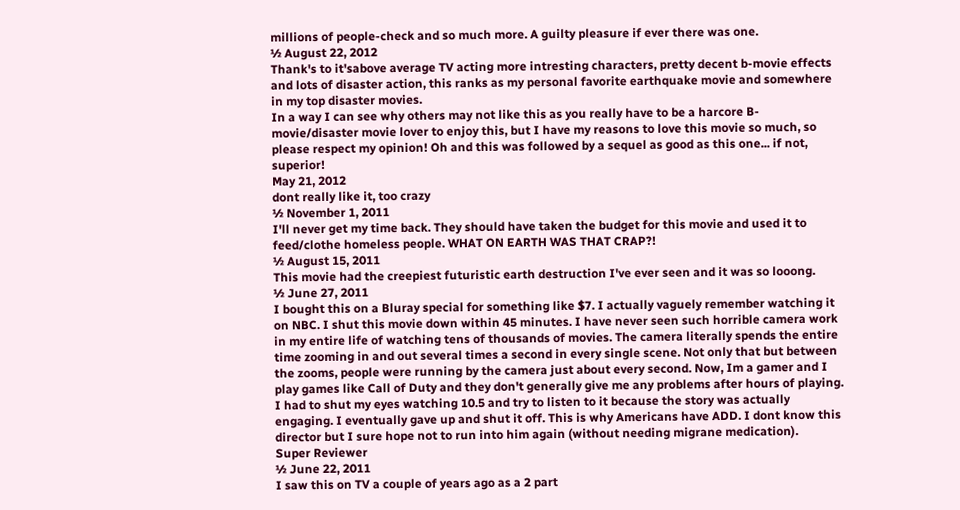millions of people-check and so much more. A guilty pleasure if ever there was one.
½ August 22, 2012
Thank's to it'sabove average TV acting more intresting characters, pretty decent b-movie effects and lots of disaster action, this ranks as my personal favorite earthquake movie and somewhere in my top disaster movies.
In a way I can see why others may not like this as you really have to be a harcore B-movie/disaster movie lover to enjoy this, but I have my reasons to love this movie so much, so please respect my opinion! Oh and this was followed by a sequel as good as this one... if not, superior!
May 21, 2012
dont really like it, too crazy
½ November 1, 2011
I'll never get my time back. They should have taken the budget for this movie and used it to feed/clothe homeless people. WHAT ON EARTH WAS THAT CRAP?!
½ August 15, 2011
This movie had the creepiest futuristic earth destruction I've ever seen and it was so looong.
½ June 27, 2011
I bought this on a Bluray special for something like $7. I actually vaguely remember watching it on NBC. I shut this movie down within 45 minutes. I have never seen such horrible camera work in my entire life of watching tens of thousands of movies. The camera literally spends the entire time zooming in and out several times a second in every single scene. Not only that but between the zooms, people were running by the camera just about every second. Now, Im a gamer and I play games like Call of Duty and they don't generally give me any problems after hours of playing. I had to shut my eyes watching 10.5 and try to listen to it because the story was actually engaging. I eventually gave up and shut it off. This is why Americans have ADD. I dont know this director but I sure hope not to run into him again (without needing migrane medication).
Super Reviewer
½ June 22, 2011
I saw this on TV a couple of years ago as a 2 part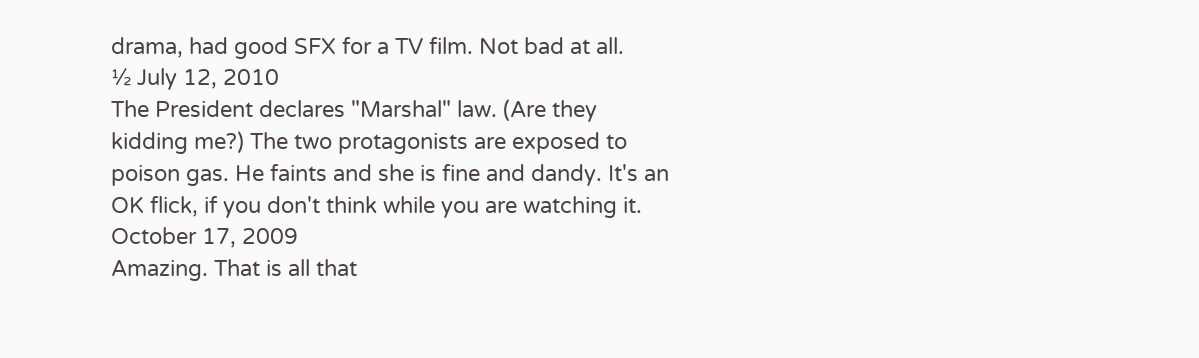drama, had good SFX for a TV film. Not bad at all.
½ July 12, 2010
The President declares "Marshal" law. (Are they kidding me?) The two protagonists are exposed to poison gas. He faints and she is fine and dandy. It's an OK flick, if you don't think while you are watching it.
October 17, 2009
Amazing. That is all that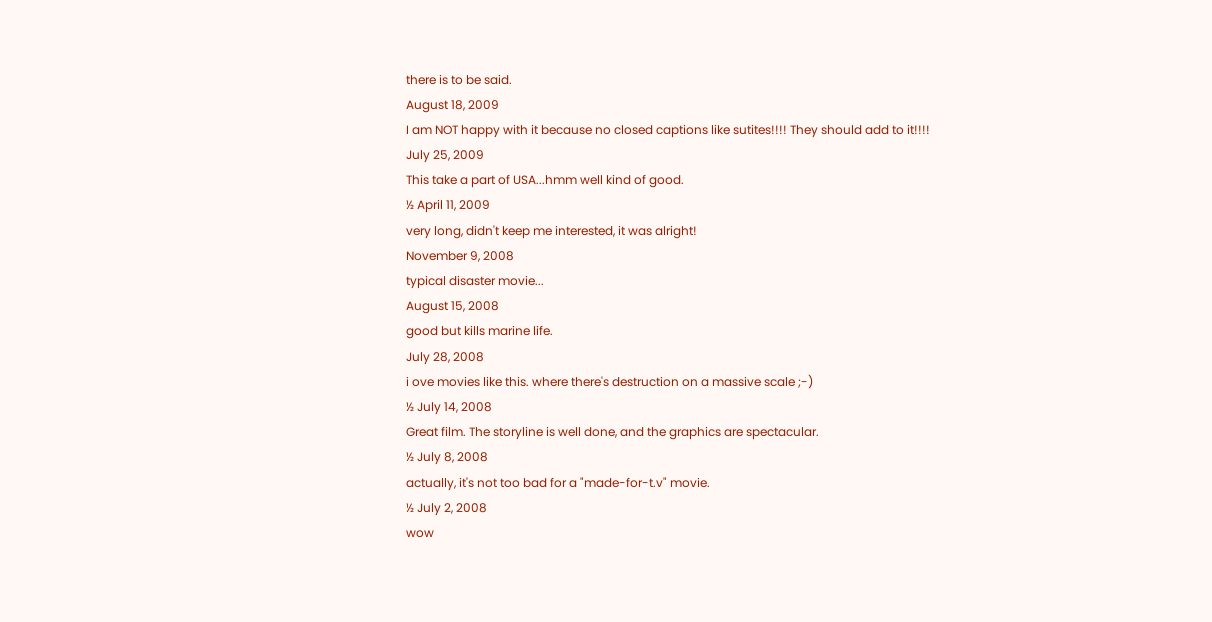there is to be said.
August 18, 2009
I am NOT happy with it because no closed captions like sutites!!!! They should add to it!!!!
July 25, 2009
This take a part of USA...hmm well kind of good.
½ April 11, 2009
very long, didn't keep me interested, it was alright!
November 9, 2008
typical disaster movie...
August 15, 2008
good but kills marine life.
July 28, 2008
i ove movies like this. where there's destruction on a massive scale ;-)
½ July 14, 2008
Great film. The storyline is well done, and the graphics are spectacular.
½ July 8, 2008
actually, it's not too bad for a "made-for-t.v" movie.
½ July 2, 2008
wow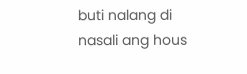buti nalang di nasali ang hous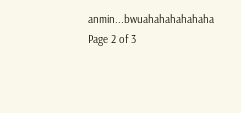anmin...bwuahahahahahaha
Page 2 of 3